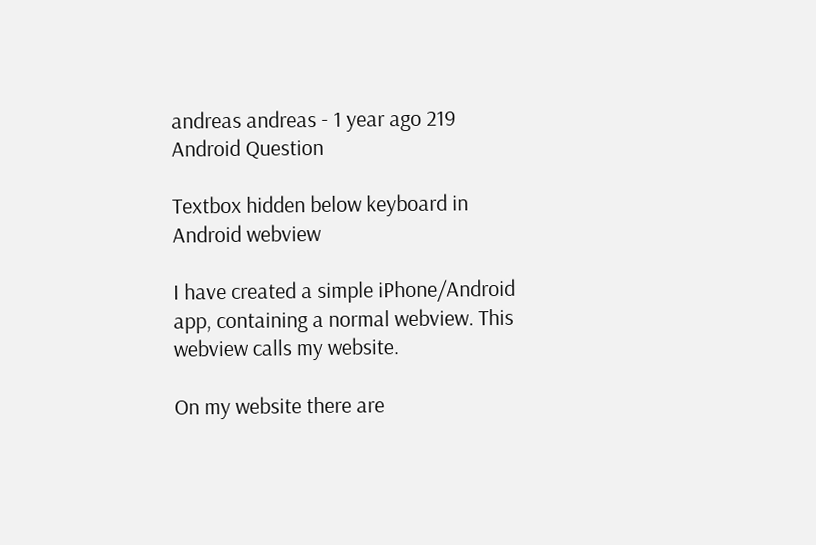andreas andreas - 1 year ago 219
Android Question

Textbox hidden below keyboard in Android webview

I have created a simple iPhone/Android app, containing a normal webview. This webview calls my website.

On my website there are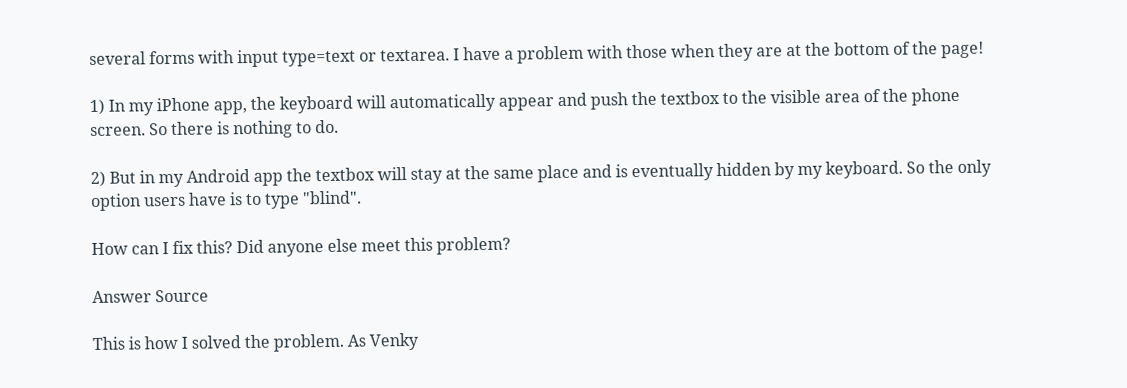several forms with input type=text or textarea. I have a problem with those when they are at the bottom of the page!

1) In my iPhone app, the keyboard will automatically appear and push the textbox to the visible area of the phone screen. So there is nothing to do.

2) But in my Android app the textbox will stay at the same place and is eventually hidden by my keyboard. So the only option users have is to type "blind".

How can I fix this? Did anyone else meet this problem?

Answer Source

This is how I solved the problem. As Venky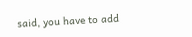said, you have to add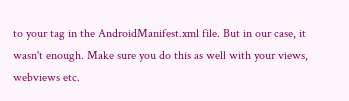to your tag in the AndroidManifest.xml file. But in our case, it wasn't enough. Make sure you do this as well with your views, webviews etc.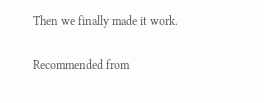Then we finally made it work.

Recommended from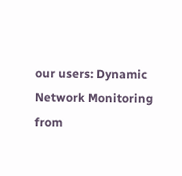our users: Dynamic Network Monitoring from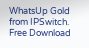WhatsUp Gold from IPSwitch. Free Download